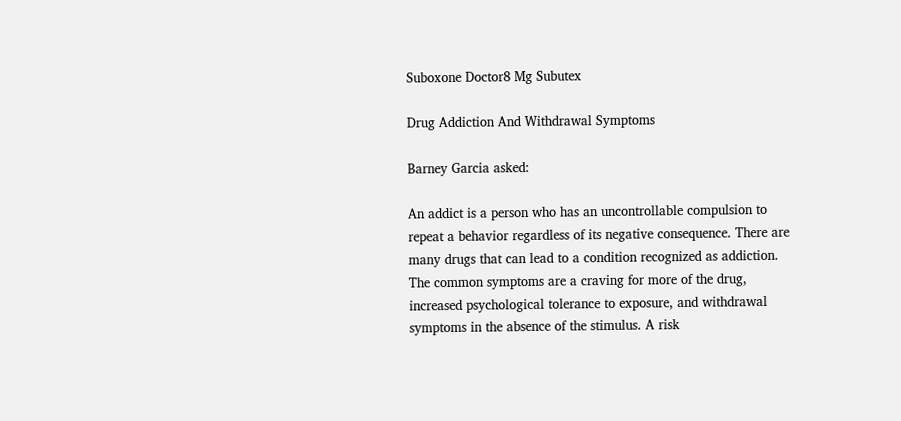Suboxone Doctor8 Mg Subutex

Drug Addiction And Withdrawal Symptoms

Barney Garcia asked:

An addict is a person who has an uncontrollable compulsion to repeat a behavior regardless of its negative consequence. There are many drugs that can lead to a condition recognized as addiction. The common symptoms are a craving for more of the drug, increased psychological tolerance to exposure, and withdrawal symptoms in the absence of the stimulus. A risk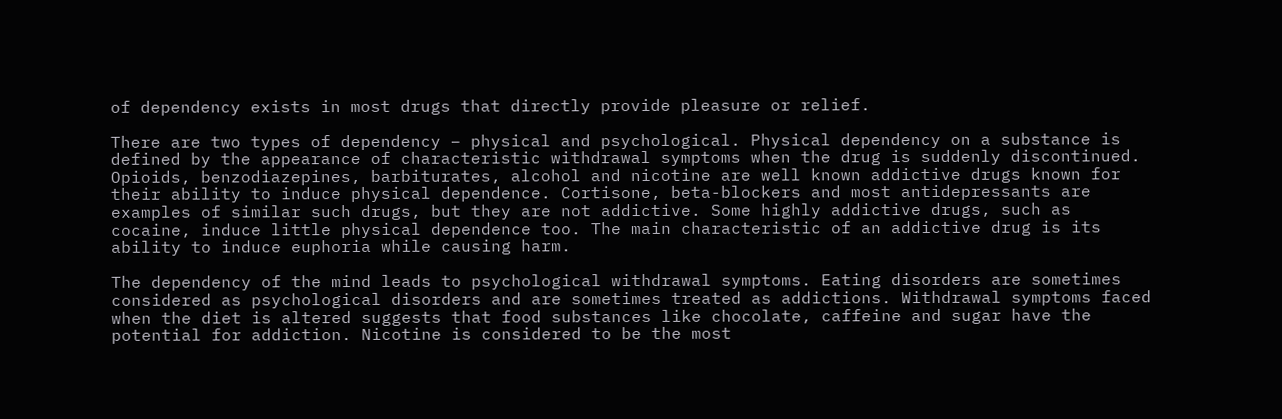of dependency exists in most drugs that directly provide pleasure or relief.

There are two types of dependency – physical and psychological. Physical dependency on a substance is defined by the appearance of characteristic withdrawal symptoms when the drug is suddenly discontinued. Opioids, benzodiazepines, barbiturates, alcohol and nicotine are well known addictive drugs known for their ability to induce physical dependence. Cortisone, beta-blockers and most antidepressants are examples of similar such drugs, but they are not addictive. Some highly addictive drugs, such as cocaine, induce little physical dependence too. The main characteristic of an addictive drug is its ability to induce euphoria while causing harm.

The dependency of the mind leads to psychological withdrawal symptoms. Eating disorders are sometimes considered as psychological disorders and are sometimes treated as addictions. Withdrawal symptoms faced when the diet is altered suggests that food substances like chocolate, caffeine and sugar have the potential for addiction. Nicotine is considered to be the most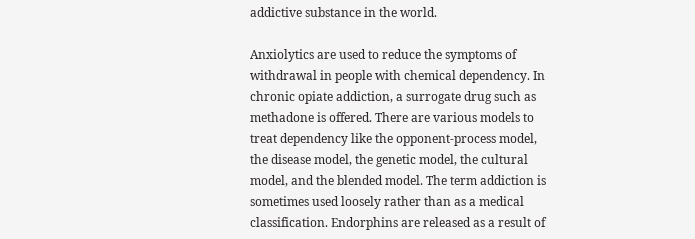addictive substance in the world.

Anxiolytics are used to reduce the symptoms of withdrawal in people with chemical dependency. In chronic opiate addiction, a surrogate drug such as methadone is offered. There are various models to treat dependency like the opponent-process model, the disease model, the genetic model, the cultural model, and the blended model. The term addiction is sometimes used loosely rather than as a medical classification. Endorphins are released as a result of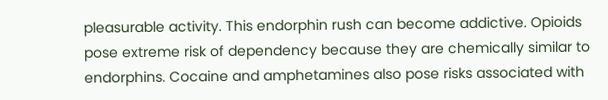pleasurable activity. This endorphin rush can become addictive. Opioids pose extreme risk of dependency because they are chemically similar to endorphins. Cocaine and amphetamines also pose risks associated with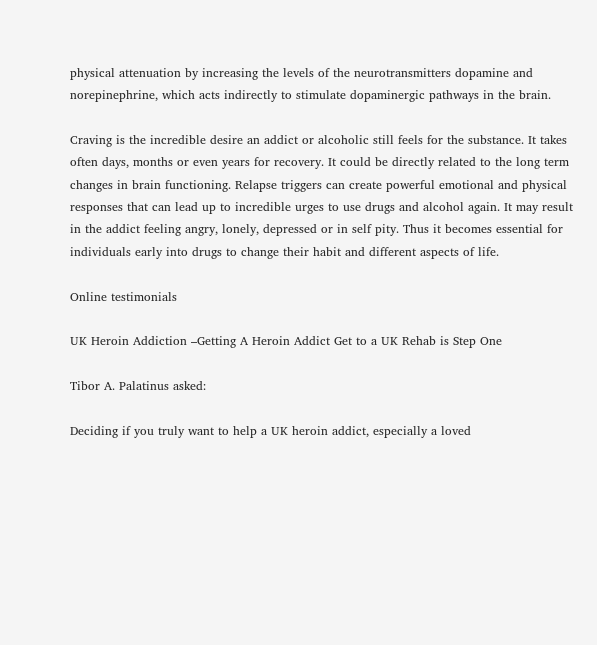physical attenuation by increasing the levels of the neurotransmitters dopamine and norepinephrine, which acts indirectly to stimulate dopaminergic pathways in the brain.

Craving is the incredible desire an addict or alcoholic still feels for the substance. It takes often days, months or even years for recovery. It could be directly related to the long term changes in brain functioning. Relapse triggers can create powerful emotional and physical responses that can lead up to incredible urges to use drugs and alcohol again. It may result in the addict feeling angry, lonely, depressed or in self pity. Thus it becomes essential for individuals early into drugs to change their habit and different aspects of life.

Online testimonials

UK Heroin Addiction –Getting A Heroin Addict Get to a UK Rehab is Step One

Tibor A. Palatinus asked:

Deciding if you truly want to help a UK heroin addict, especially a loved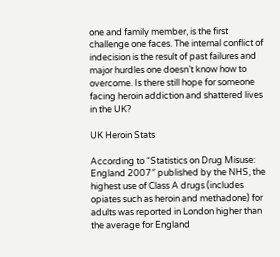one and family member, is the first challenge one faces. The internal conflict of indecision is the result of past failures and major hurdles one doesn’t know how to overcome. Is there still hope for someone facing heroin addiction and shattered lives in the UK?

UK Heroin Stats

According to “Statistics on Drug Misuse: England 2007″ published by the NHS, the highest use of Class A drugs (includes opiates such as heroin and methadone) for adults was reported in London higher than the average for England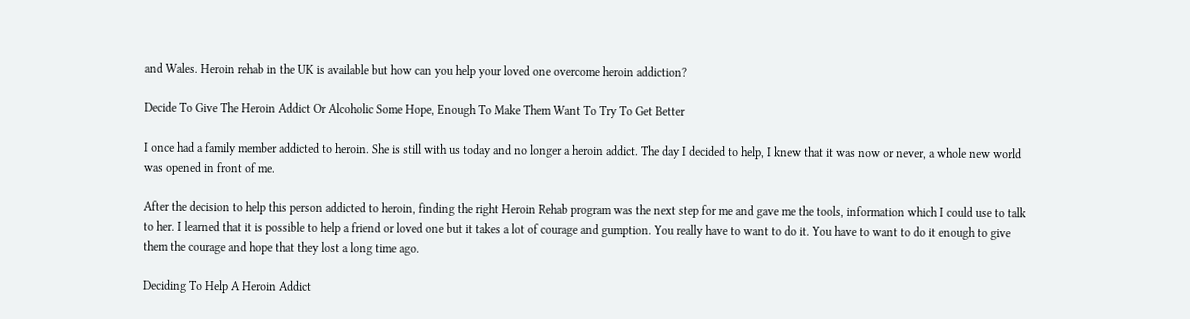and Wales. Heroin rehab in the UK is available but how can you help your loved one overcome heroin addiction?

Decide To Give The Heroin Addict Or Alcoholic Some Hope, Enough To Make Them Want To Try To Get Better

I once had a family member addicted to heroin. She is still with us today and no longer a heroin addict. The day I decided to help, I knew that it was now or never, a whole new world was opened in front of me.

After the decision to help this person addicted to heroin, finding the right Heroin Rehab program was the next step for me and gave me the tools, information which I could use to talk to her. I learned that it is possible to help a friend or loved one but it takes a lot of courage and gumption. You really have to want to do it. You have to want to do it enough to give them the courage and hope that they lost a long time ago.

Deciding To Help A Heroin Addict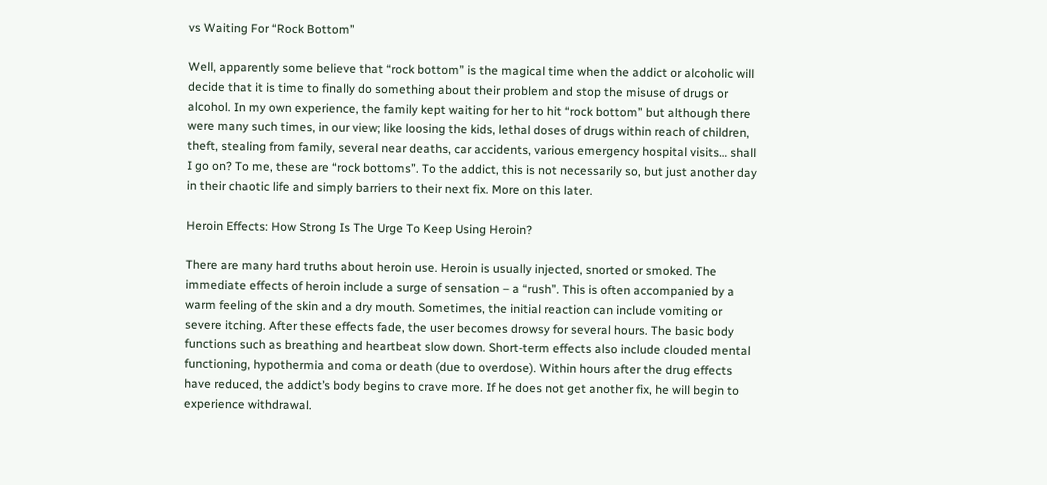vs Waiting For “Rock Bottom”

Well, apparently some believe that “rock bottom” is the magical time when the addict or alcoholic will decide that it is time to finally do something about their problem and stop the misuse of drugs or alcohol. In my own experience, the family kept waiting for her to hit “rock bottom” but although there were many such times, in our view; like loosing the kids, lethal doses of drugs within reach of children, theft, stealing from family, several near deaths, car accidents, various emergency hospital visits… shall I go on? To me, these are “rock bottoms”. To the addict, this is not necessarily so, but just another day in their chaotic life and simply barriers to their next fix. More on this later.

Heroin Effects: How Strong Is The Urge To Keep Using Heroin?

There are many hard truths about heroin use. Heroin is usually injected, snorted or smoked. The immediate effects of heroin include a surge of sensation – a “rush”. This is often accompanied by a warm feeling of the skin and a dry mouth. Sometimes, the initial reaction can include vomiting or severe itching. After these effects fade, the user becomes drowsy for several hours. The basic body functions such as breathing and heartbeat slow down. Short-term effects also include clouded mental functioning, hypothermia and coma or death (due to overdose). Within hours after the drug effects have reduced, the addict’s body begins to crave more. If he does not get another fix, he will begin to experience withdrawal.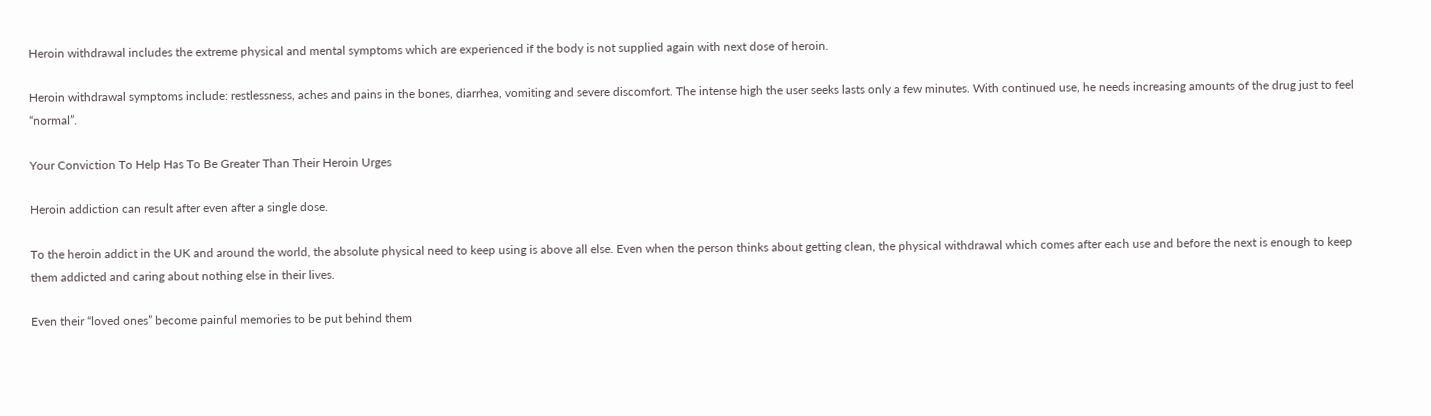Heroin withdrawal includes the extreme physical and mental symptoms which are experienced if the body is not supplied again with next dose of heroin.

Heroin withdrawal symptoms include: restlessness, aches and pains in the bones, diarrhea, vomiting and severe discomfort. The intense high the user seeks lasts only a few minutes. With continued use, he needs increasing amounts of the drug just to feel “normal”.

Your Conviction To Help Has To Be Greater Than Their Heroin Urges

Heroin addiction can result after even after a single dose.

To the heroin addict in the UK and around the world, the absolute physical need to keep using is above all else. Even when the person thinks about getting clean, the physical withdrawal which comes after each use and before the next is enough to keep them addicted and caring about nothing else in their lives.

Even their “loved ones” become painful memories to be put behind them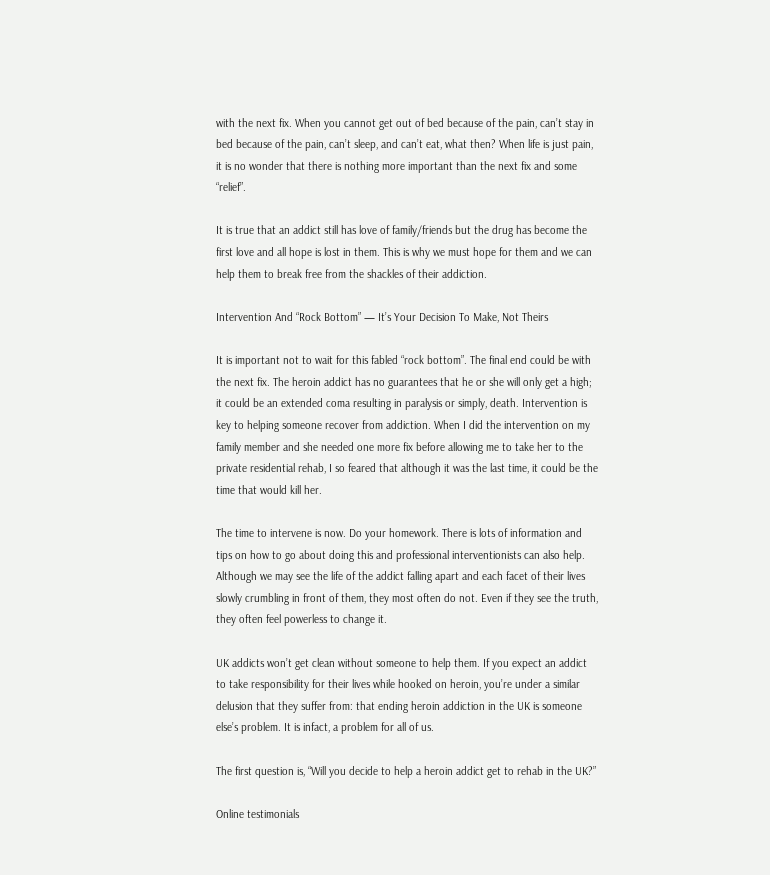with the next fix. When you cannot get out of bed because of the pain, can’t stay in bed because of the pain, can’t sleep, and can’t eat, what then? When life is just pain, it is no wonder that there is nothing more important than the next fix and some “relief”.

It is true that an addict still has love of family/friends but the drug has become the first love and all hope is lost in them. This is why we must hope for them and we can help them to break free from the shackles of their addiction.

Intervention And “Rock Bottom” — It’s Your Decision To Make, Not Theirs

It is important not to wait for this fabled “rock bottom”. The final end could be with the next fix. The heroin addict has no guarantees that he or she will only get a high; it could be an extended coma resulting in paralysis or simply, death. Intervention is key to helping someone recover from addiction. When I did the intervention on my family member and she needed one more fix before allowing me to take her to the private residential rehab, I so feared that although it was the last time, it could be the time that would kill her.

The time to intervene is now. Do your homework. There is lots of information and tips on how to go about doing this and professional interventionists can also help. Although we may see the life of the addict falling apart and each facet of their lives slowly crumbling in front of them, they most often do not. Even if they see the truth, they often feel powerless to change it.

UK addicts won’t get clean without someone to help them. If you expect an addict to take responsibility for their lives while hooked on heroin, you’re under a similar delusion that they suffer from: that ending heroin addiction in the UK is someone else’s problem. It is infact, a problem for all of us.

The first question is, “Will you decide to help a heroin addict get to rehab in the UK?”

Online testimonials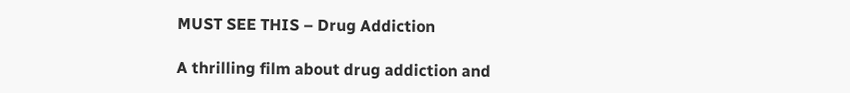MUST SEE THIS – Drug Addiction

A thrilling film about drug addiction and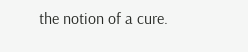the notion of a cure.